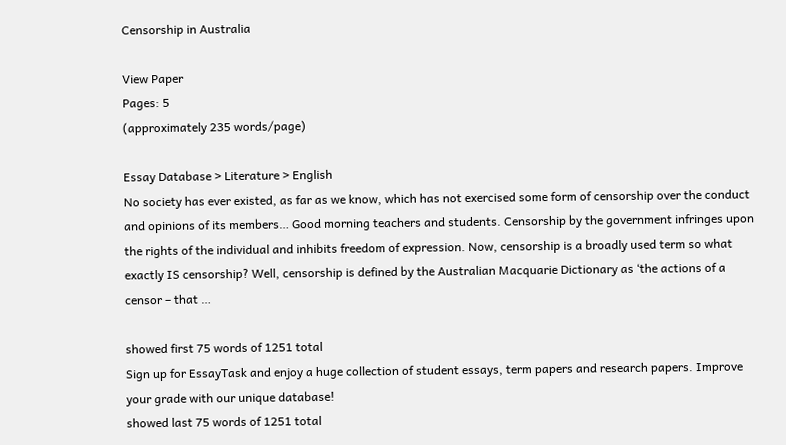Censorship in Australia

View Paper
Pages: 5
(approximately 235 words/page)

Essay Database > Literature > English
No society has ever existed, as far as we know, which has not exercised some form of censorship over the conduct and opinions of its members… Good morning teachers and students. Censorship by the government infringes upon the rights of the individual and inhibits freedom of expression. Now, censorship is a broadly used term so what exactly IS censorship? Well, censorship is defined by the Australian Macquarie Dictionary as ‘the actions of a censor – that …

showed first 75 words of 1251 total
Sign up for EssayTask and enjoy a huge collection of student essays, term papers and research papers. Improve your grade with our unique database!
showed last 75 words of 1251 total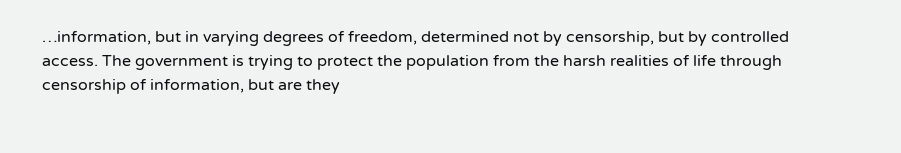…information, but in varying degrees of freedom, determined not by censorship, but by controlled access. The government is trying to protect the population from the harsh realities of life through censorship of information, but are they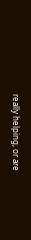really helping, or are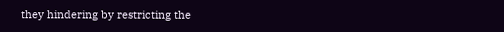they hindering by restricting the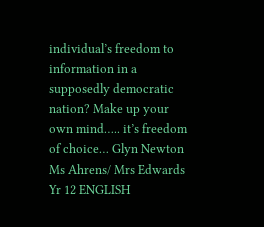individual’s freedom to information in a supposedly democratic nation? Make up your own mind….. it’s freedom of choice… Glyn Newton Ms Ahrens/ Mrs Edwards Yr 12 ENGLISH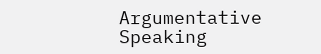Argumentative Speaking